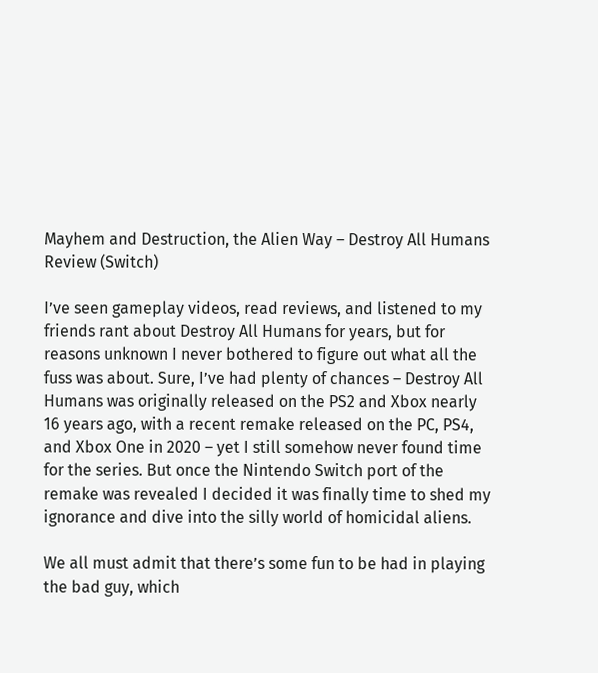Mayhem and Destruction, the Alien Way – Destroy All Humans Review (Switch)

I’ve seen gameplay videos, read reviews, and listened to my friends rant about Destroy All Humans for years, but for reasons unknown I never bothered to figure out what all the fuss was about. Sure, I’ve had plenty of chances – Destroy All Humans was originally released on the PS2 and Xbox nearly 16 years ago, with a recent remake released on the PC, PS4, and Xbox One in 2020 – yet I still somehow never found time for the series. But once the Nintendo Switch port of the remake was revealed I decided it was finally time to shed my ignorance and dive into the silly world of homicidal aliens.

We all must admit that there’s some fun to be had in playing the bad guy, which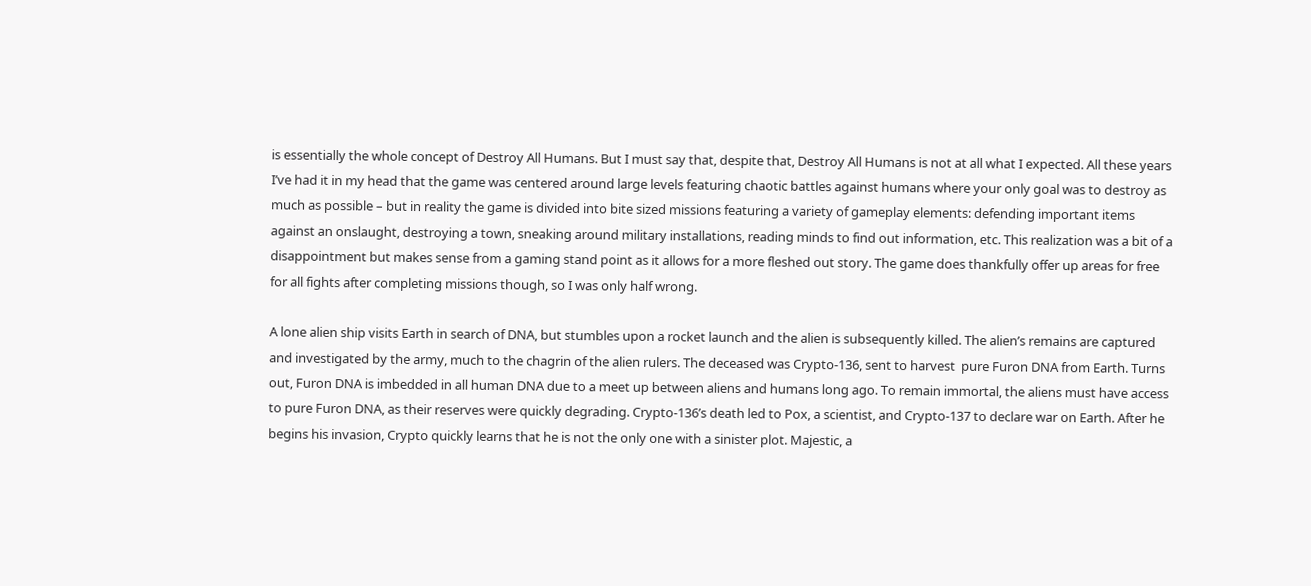is essentially the whole concept of Destroy All Humans. But I must say that, despite that, Destroy All Humans is not at all what I expected. All these years I’ve had it in my head that the game was centered around large levels featuring chaotic battles against humans where your only goal was to destroy as much as possible – but in reality the game is divided into bite sized missions featuring a variety of gameplay elements: defending important items against an onslaught, destroying a town, sneaking around military installations, reading minds to find out information, etc. This realization was a bit of a disappointment but makes sense from a gaming stand point as it allows for a more fleshed out story. The game does thankfully offer up areas for free for all fights after completing missions though, so I was only half wrong.

A lone alien ship visits Earth in search of DNA, but stumbles upon a rocket launch and the alien is subsequently killed. The alien’s remains are captured and investigated by the army, much to the chagrin of the alien rulers. The deceased was Crypto-136, sent to harvest  pure Furon DNA from Earth. Turns out, Furon DNA is imbedded in all human DNA due to a meet up between aliens and humans long ago. To remain immortal, the aliens must have access to pure Furon DNA, as their reserves were quickly degrading. Crypto-136’s death led to Pox, a scientist, and Crypto-137 to declare war on Earth. After he begins his invasion, Crypto quickly learns that he is not the only one with a sinister plot. Majestic, a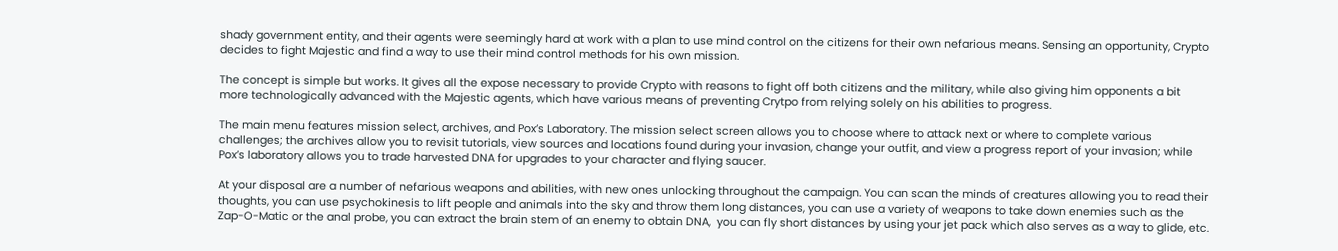shady government entity, and their agents were seemingly hard at work with a plan to use mind control on the citizens for their own nefarious means. Sensing an opportunity, Crypto decides to fight Majestic and find a way to use their mind control methods for his own mission.

The concept is simple but works. It gives all the expose necessary to provide Crypto with reasons to fight off both citizens and the military, while also giving him opponents a bit more technologically advanced with the Majestic agents, which have various means of preventing Crytpo from relying solely on his abilities to progress.

The main menu features mission select, archives, and Pox’s Laboratory. The mission select screen allows you to choose where to attack next or where to complete various challenges; the archives allow you to revisit tutorials, view sources and locations found during your invasion, change your outfit, and view a progress report of your invasion; while Pox’s laboratory allows you to trade harvested DNA for upgrades to your character and flying saucer.

At your disposal are a number of nefarious weapons and abilities, with new ones unlocking throughout the campaign. You can scan the minds of creatures allowing you to read their thoughts, you can use psychokinesis to lift people and animals into the sky and throw them long distances, you can use a variety of weapons to take down enemies such as the Zap-O-Matic or the anal probe, you can extract the brain stem of an enemy to obtain DNA,  you can fly short distances by using your jet pack which also serves as a way to glide, etc.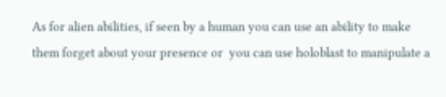As for alien abilities, if seen by a human you can use an ability to make them forget about your presence or  you can use holoblast to manipulate a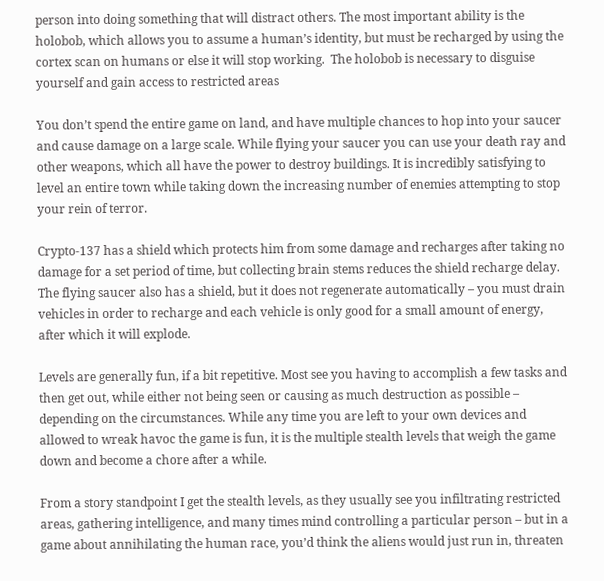person into doing something that will distract others. The most important ability is the holobob, which allows you to assume a human’s identity, but must be recharged by using the cortex scan on humans or else it will stop working.  The holobob is necessary to disguise yourself and gain access to restricted areas

You don’t spend the entire game on land, and have multiple chances to hop into your saucer and cause damage on a large scale. While flying your saucer you can use your death ray and other weapons, which all have the power to destroy buildings. It is incredibly satisfying to level an entire town while taking down the increasing number of enemies attempting to stop your rein of terror.

Crypto-137 has a shield which protects him from some damage and recharges after taking no damage for a set period of time, but collecting brain stems reduces the shield recharge delay. The flying saucer also has a shield, but it does not regenerate automatically – you must drain vehicles in order to recharge and each vehicle is only good for a small amount of energy, after which it will explode.

Levels are generally fun, if a bit repetitive. Most see you having to accomplish a few tasks and then get out, while either not being seen or causing as much destruction as possible – depending on the circumstances. While any time you are left to your own devices and allowed to wreak havoc the game is fun, it is the multiple stealth levels that weigh the game down and become a chore after a while.

From a story standpoint I get the stealth levels, as they usually see you infiltrating restricted areas, gathering intelligence, and many times mind controlling a particular person – but in a game about annihilating the human race, you’d think the aliens would just run in, threaten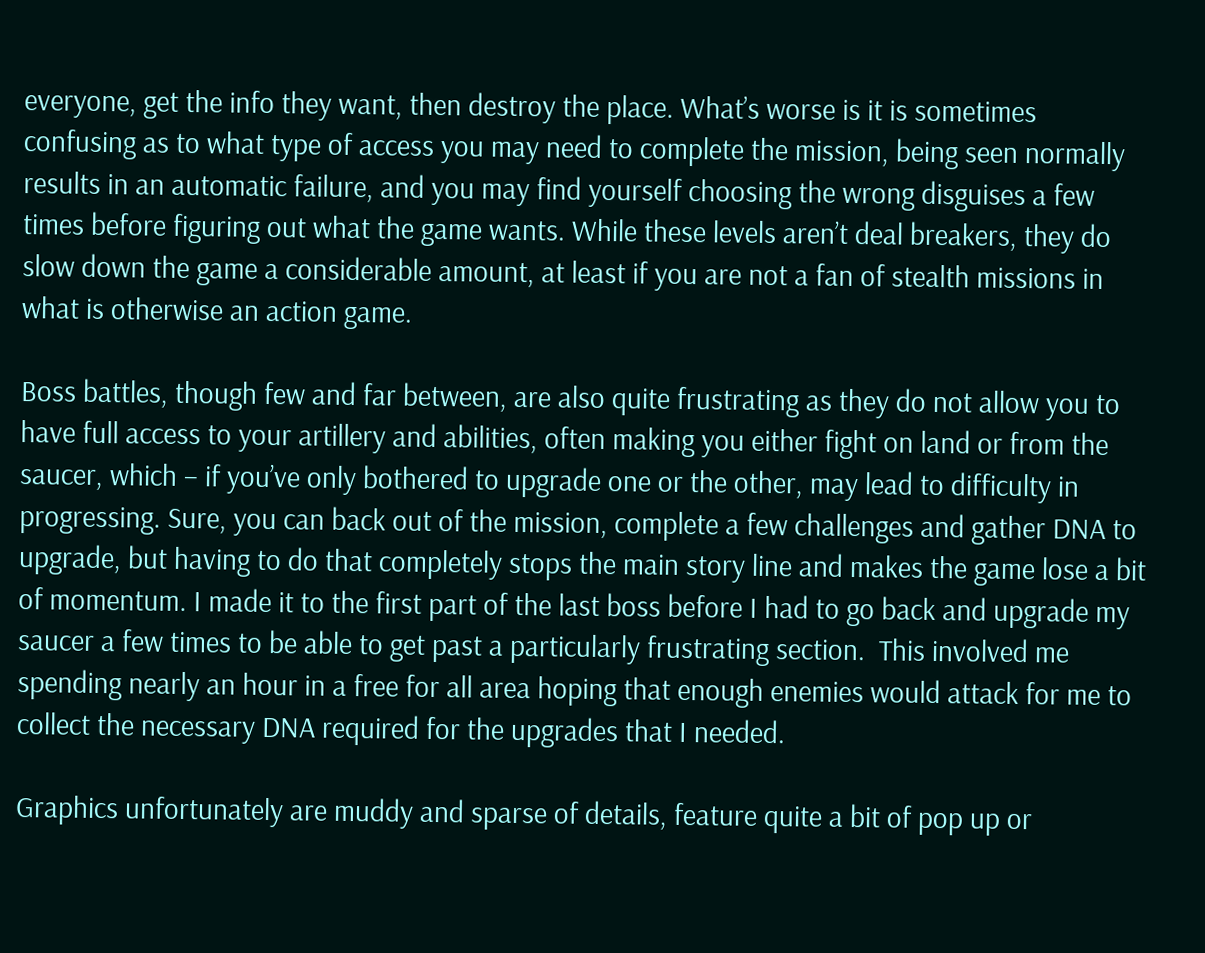everyone, get the info they want, then destroy the place. What’s worse is it is sometimes confusing as to what type of access you may need to complete the mission, being seen normally results in an automatic failure, and you may find yourself choosing the wrong disguises a few times before figuring out what the game wants. While these levels aren’t deal breakers, they do slow down the game a considerable amount, at least if you are not a fan of stealth missions in what is otherwise an action game.

Boss battles, though few and far between, are also quite frustrating as they do not allow you to have full access to your artillery and abilities, often making you either fight on land or from the saucer, which – if you’ve only bothered to upgrade one or the other, may lead to difficulty in progressing. Sure, you can back out of the mission, complete a few challenges and gather DNA to upgrade, but having to do that completely stops the main story line and makes the game lose a bit of momentum. I made it to the first part of the last boss before I had to go back and upgrade my saucer a few times to be able to get past a particularly frustrating section.  This involved me spending nearly an hour in a free for all area hoping that enough enemies would attack for me to collect the necessary DNA required for the upgrades that I needed.

Graphics unfortunately are muddy and sparse of details, feature quite a bit of pop up or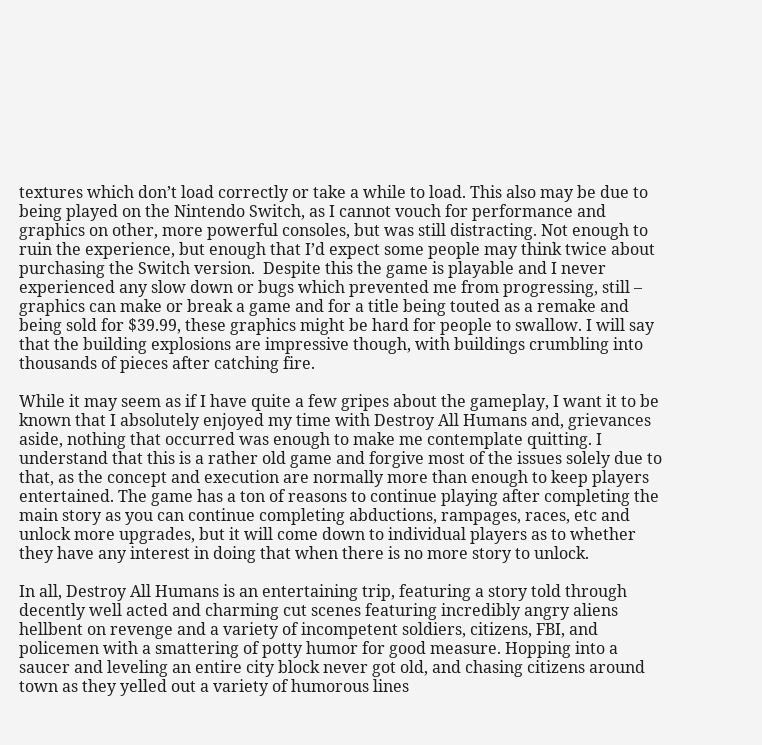textures which don’t load correctly or take a while to load. This also may be due to being played on the Nintendo Switch, as I cannot vouch for performance and graphics on other, more powerful consoles, but was still distracting. Not enough to ruin the experience, but enough that I’d expect some people may think twice about purchasing the Switch version.  Despite this the game is playable and I never experienced any slow down or bugs which prevented me from progressing, still – graphics can make or break a game and for a title being touted as a remake and being sold for $39.99, these graphics might be hard for people to swallow. I will say that the building explosions are impressive though, with buildings crumbling into thousands of pieces after catching fire.

While it may seem as if I have quite a few gripes about the gameplay, I want it to be known that I absolutely enjoyed my time with Destroy All Humans and, grievances aside, nothing that occurred was enough to make me contemplate quitting. I understand that this is a rather old game and forgive most of the issues solely due to that, as the concept and execution are normally more than enough to keep players entertained. The game has a ton of reasons to continue playing after completing the main story as you can continue completing abductions, rampages, races, etc and unlock more upgrades, but it will come down to individual players as to whether they have any interest in doing that when there is no more story to unlock.

In all, Destroy All Humans is an entertaining trip, featuring a story told through decently well acted and charming cut scenes featuring incredibly angry aliens hellbent on revenge and a variety of incompetent soldiers, citizens, FBI, and policemen with a smattering of potty humor for good measure. Hopping into a saucer and leveling an entire city block never got old, and chasing citizens around town as they yelled out a variety of humorous lines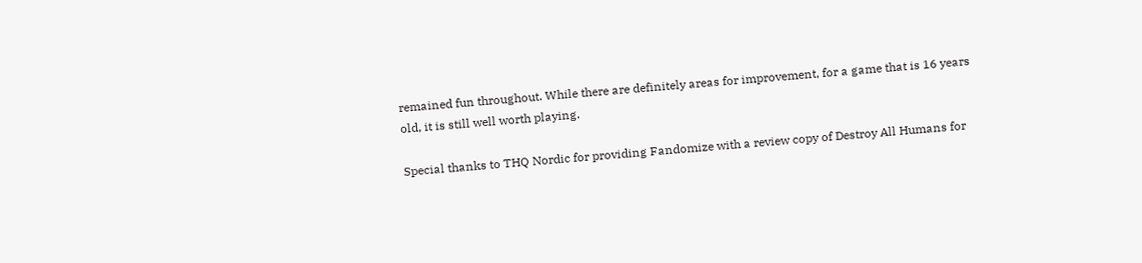remained fun throughout. While there are definitely areas for improvement, for a game that is 16 years old, it is still well worth playing.

Special thanks to THQ Nordic for providing Fandomize with a review copy of Destroy All Humans for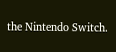the Nintendo Switch.